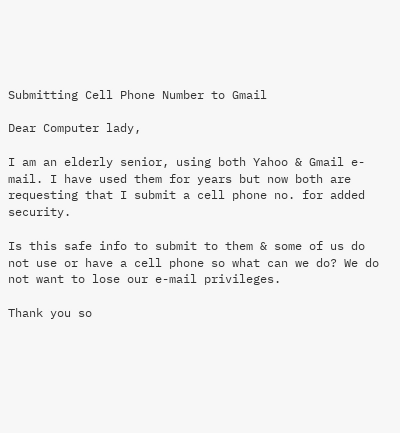Submitting Cell Phone Number to Gmail

Dear Computer lady,

I am an elderly senior, using both Yahoo & Gmail e-mail. I have used them for years but now both are requesting that I submit a cell phone no. for added security.

Is this safe info to submit to them & some of us do not use or have a cell phone so what can we do? We do not want to lose our e-mail privileges.

Thank you so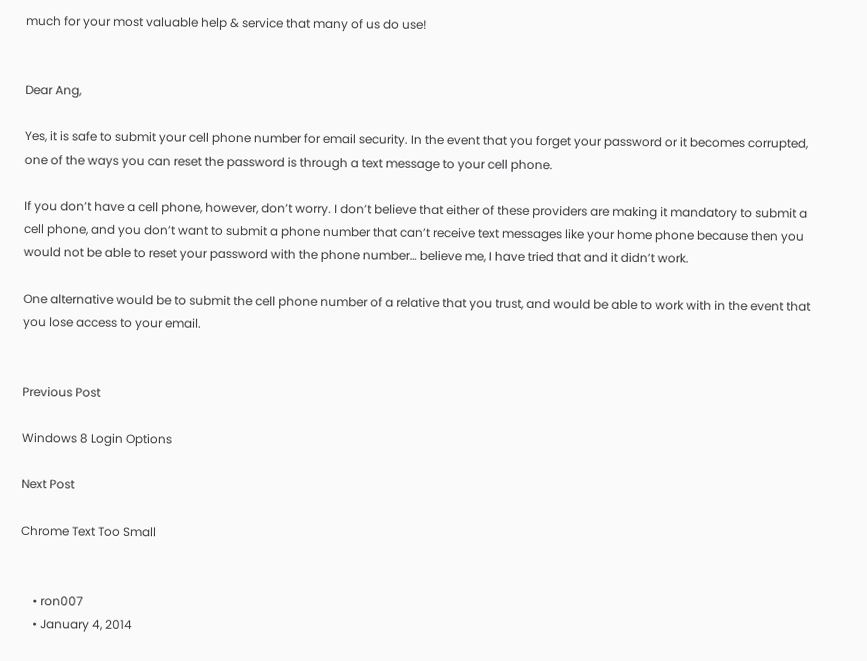much for your most valuable help & service that many of us do use!


Dear Ang,

Yes, it is safe to submit your cell phone number for email security. In the event that you forget your password or it becomes corrupted, one of the ways you can reset the password is through a text message to your cell phone.

If you don’t have a cell phone, however, don’t worry. I don’t believe that either of these providers are making it mandatory to submit a cell phone, and you don’t want to submit a phone number that can’t receive text messages like your home phone because then you would not be able to reset your password with the phone number… believe me, I have tried that and it didn’t work.

One alternative would be to submit the cell phone number of a relative that you trust, and would be able to work with in the event that you lose access to your email.


Previous Post

Windows 8 Login Options

Next Post

Chrome Text Too Small


    • ron007
    • January 4, 2014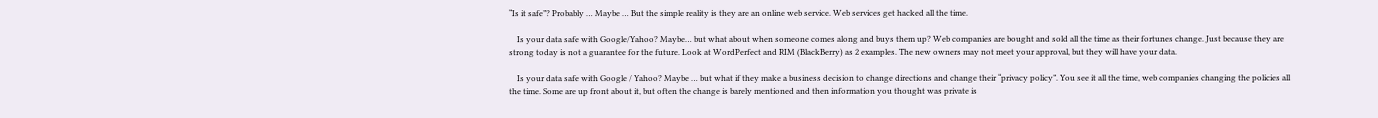“Is it safe”? Probably … Maybe … But the simple reality is they are an online web service. Web services get hacked all the time.

    Is your data safe with Google/Yahoo? Maybe… but what about when someone comes along and buys them up? Web companies are bought and sold all the time as their fortunes change. Just because they are strong today is not a guarantee for the future. Look at WordPerfect and RIM (BlackBerry) as 2 examples. The new owners may not meet your approval, but they will have your data.

    Is your data safe with Google / Yahoo? Maybe … but what if they make a business decision to change directions and change their “privacy policy”. You see it all the time, web companies changing the policies all the time. Some are up front about it, but often the change is barely mentioned and then information you thought was private is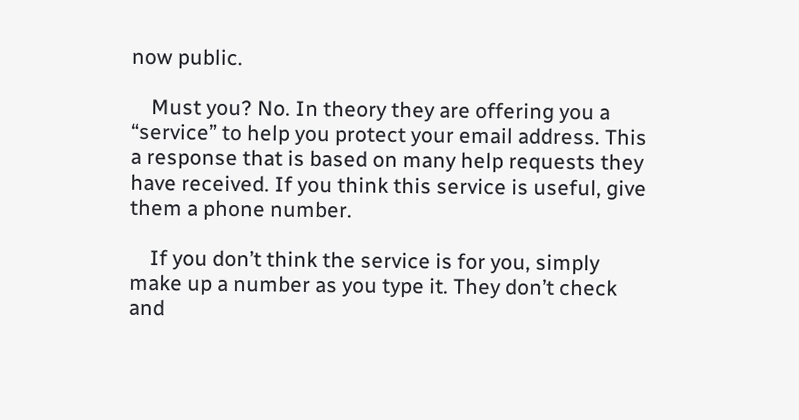now public.

    Must you? No. In theory they are offering you a “service” to help you protect your email address. This a response that is based on many help requests they have received. If you think this service is useful, give them a phone number.

    If you don’t think the service is for you, simply make up a number as you type it. They don’t check and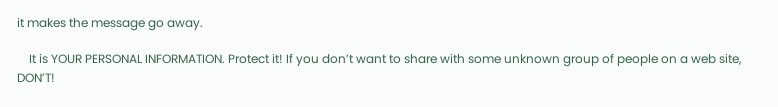it makes the message go away.

    It is YOUR PERSONAL INFORMATION. Protect it! If you don’t want to share with some unknown group of people on a web site, DON’T!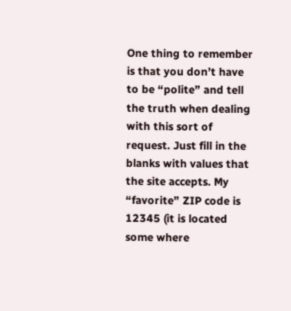One thing to remember is that you don’t have to be “polite” and tell the truth when dealing with this sort of request. Just fill in the blanks with values that the site accepts. My “favorite” ZIP code is 12345 (it is located some where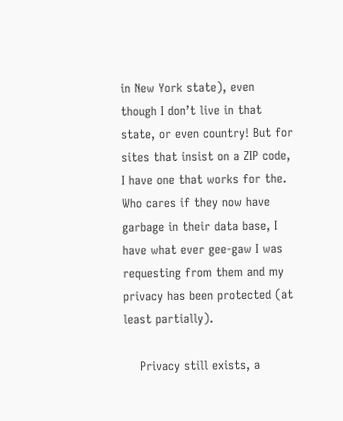in New York state), even though I don’t live in that state, or even country! But for sites that insist on a ZIP code, I have one that works for the. Who cares if they now have garbage in their data base, I have what ever gee-gaw I was requesting from them and my privacy has been protected (at least partially).

    Privacy still exists, a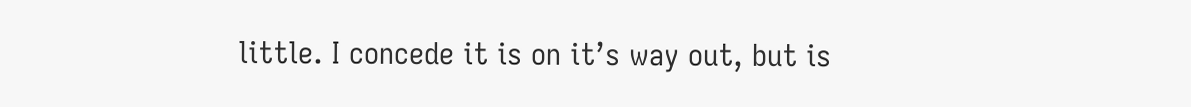little. I concede it is on it’s way out, but is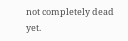not completely dead yet.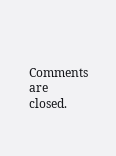Comments are closed.